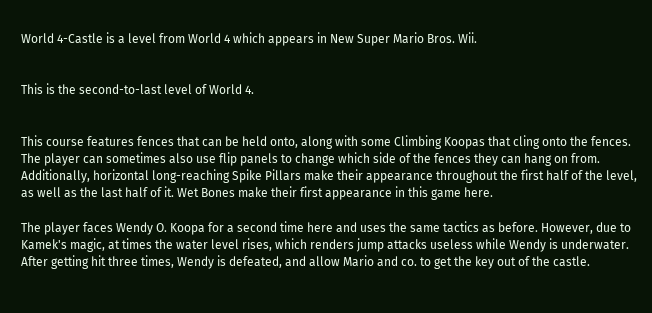World 4-Castle is a level from World 4 which appears in New Super Mario Bros. Wii.


This is the second-to-last level of World 4.


This course features fences that can be held onto, along with some Climbing Koopas that cling onto the fences. The player can sometimes also use flip panels to change which side of the fences they can hang on from. Additionally, horizontal long-reaching Spike Pillars make their appearance throughout the first half of the level, as well as the last half of it. Wet Bones make their first appearance in this game here.

The player faces Wendy O. Koopa for a second time here and uses the same tactics as before. However, due to Kamek's magic, at times the water level rises, which renders jump attacks useless while Wendy is underwater. After getting hit three times, Wendy is defeated, and allow Mario and co. to get the key out of the castle.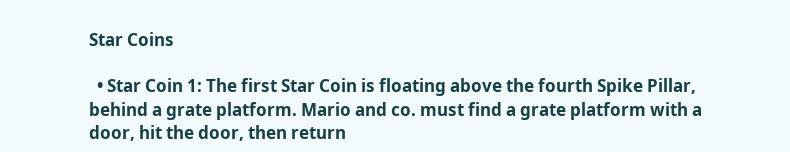Star Coins

  • Star Coin 1: The first Star Coin is floating above the fourth Spike Pillar, behind a grate platform. Mario and co. must find a grate platform with a door, hit the door, then return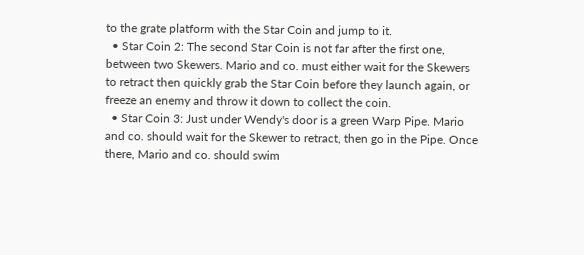to the grate platform with the Star Coin and jump to it.
  • Star Coin 2: The second Star Coin is not far after the first one, between two Skewers. Mario and co. must either wait for the Skewers to retract then quickly grab the Star Coin before they launch again, or freeze an enemy and throw it down to collect the coin.
  • Star Coin 3: Just under Wendy's door is a green Warp Pipe. Mario and co. should wait for the Skewer to retract, then go in the Pipe. Once there, Mario and co. should swim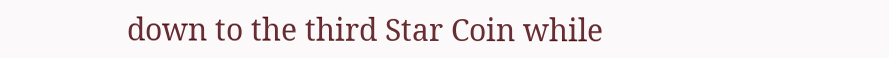down to the third Star Coin while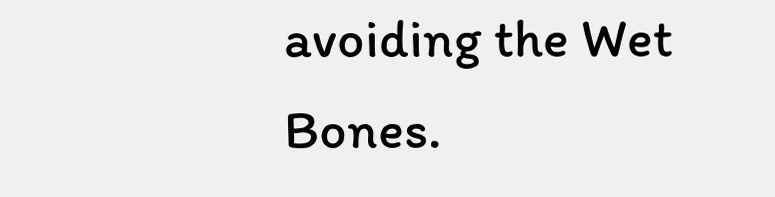avoiding the Wet Bones.